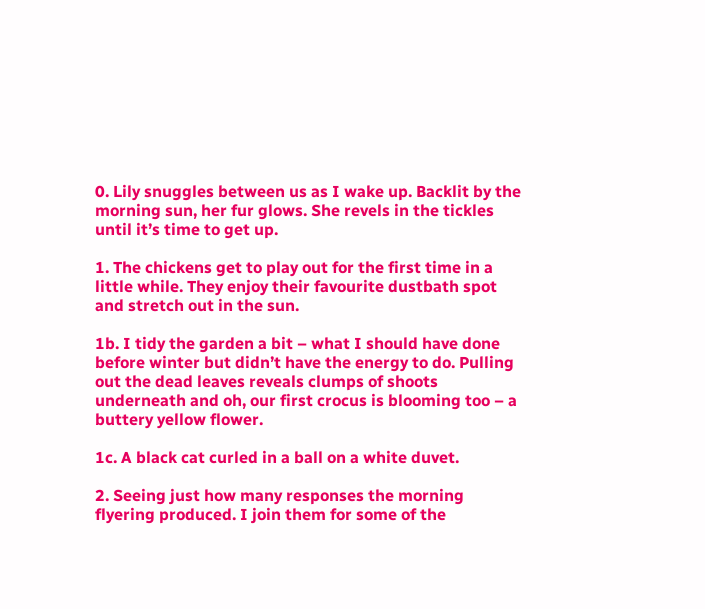0. Lily snuggles between us as I wake up. Backlit by the morning sun, her fur glows. She revels in the tickles until it’s time to get up.

1. The chickens get to play out for the first time in a little while. They enjoy their favourite dustbath spot and stretch out in the sun.

1b. I tidy the garden a bit – what I should have done before winter but didn’t have the energy to do. Pulling out the dead leaves reveals clumps of shoots underneath and oh, our first crocus is blooming too – a buttery yellow flower.

1c. A black cat curled in a ball on a white duvet.

2. Seeing just how many responses the morning flyering produced. I join them for some of the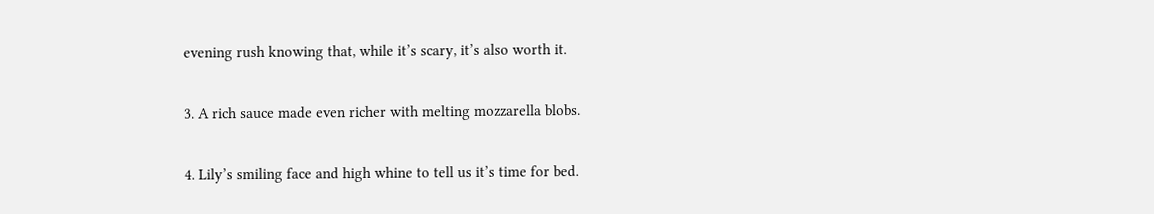evening rush knowing that, while it’s scary, it’s also worth it.

3. A rich sauce made even richer with melting mozzarella blobs.

4. Lily’s smiling face and high whine to tell us it’s time for bed.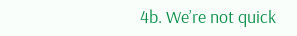4b. We’re not quick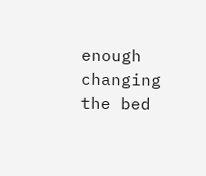enough changing the bed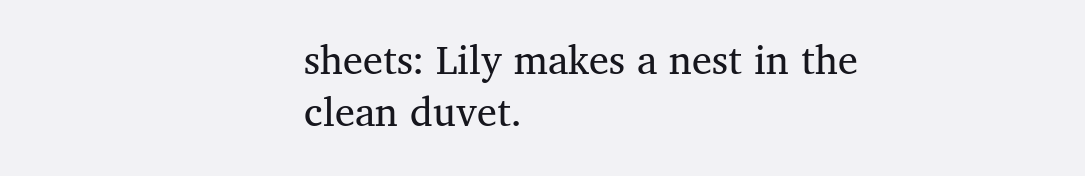sheets: Lily makes a nest in the clean duvet.